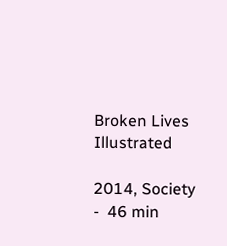Broken Lives Illustrated

2014, Society  -  46 min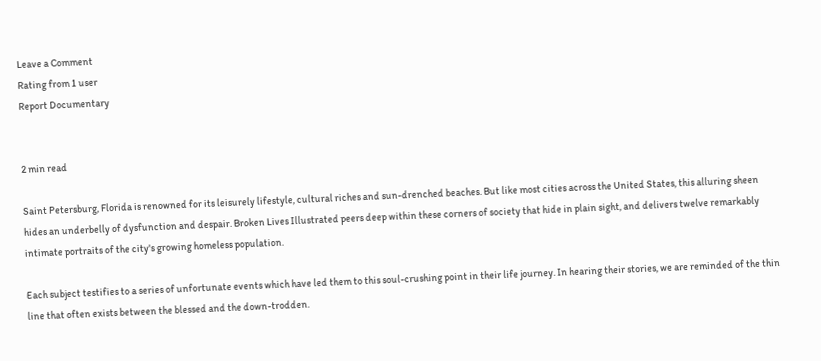Leave a Comment
Rating from 1 user
Report Documentary


2 min read

Saint Petersburg, Florida is renowned for its leisurely lifestyle, cultural riches and sun-drenched beaches. But like most cities across the United States, this alluring sheen hides an underbelly of dysfunction and despair. Broken Lives Illustrated peers deep within these corners of society that hide in plain sight, and delivers twelve remarkably intimate portraits of the city's growing homeless population.

Each subject testifies to a series of unfortunate events which have led them to this soul-crushing point in their life journey. In hearing their stories, we are reminded of the thin line that often exists between the blessed and the down-trodden.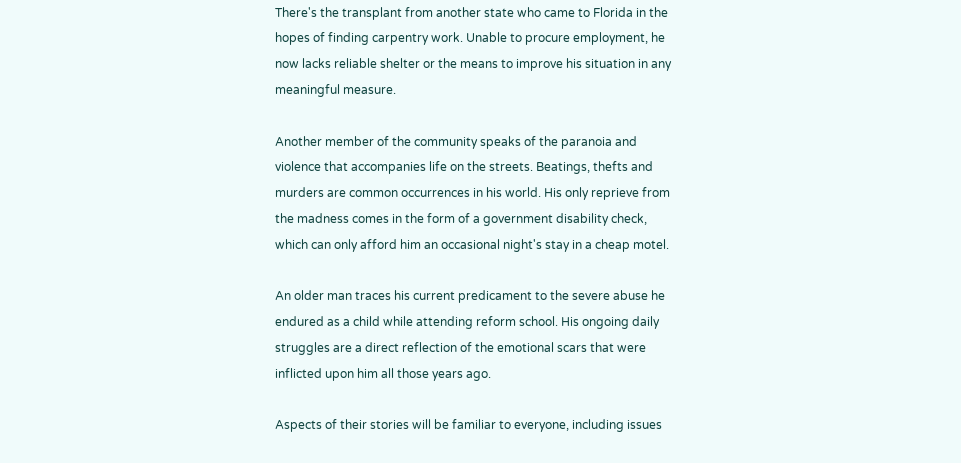There's the transplant from another state who came to Florida in the hopes of finding carpentry work. Unable to procure employment, he now lacks reliable shelter or the means to improve his situation in any meaningful measure.

Another member of the community speaks of the paranoia and violence that accompanies life on the streets. Beatings, thefts and murders are common occurrences in his world. His only reprieve from the madness comes in the form of a government disability check, which can only afford him an occasional night's stay in a cheap motel.

An older man traces his current predicament to the severe abuse he endured as a child while attending reform school. His ongoing daily struggles are a direct reflection of the emotional scars that were inflicted upon him all those years ago.

Aspects of their stories will be familiar to everyone, including issues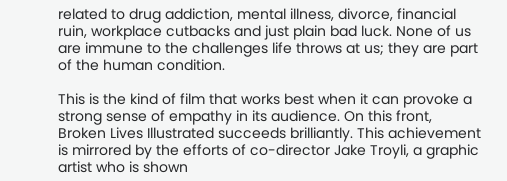related to drug addiction, mental illness, divorce, financial ruin, workplace cutbacks and just plain bad luck. None of us are immune to the challenges life throws at us; they are part of the human condition.

This is the kind of film that works best when it can provoke a strong sense of empathy in its audience. On this front, Broken Lives Illustrated succeeds brilliantly. This achievement is mirrored by the efforts of co-director Jake Troyli, a graphic artist who is shown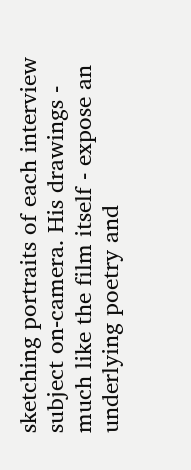sketching portraits of each interview subject on-camera. His drawings - much like the film itself - expose an underlying poetry and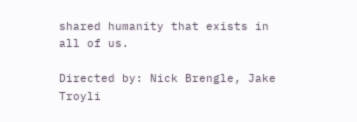shared humanity that exists in all of us.

Directed by: Nick Brengle, Jake Troyli